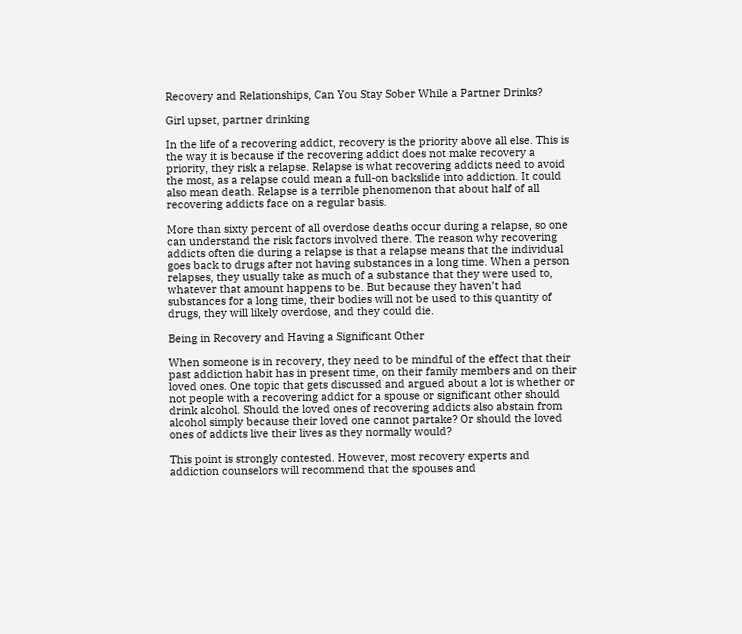Recovery and Relationships, Can You Stay Sober While a Partner Drinks?

Girl upset, partner drinking

In the life of a recovering addict, recovery is the priority above all else. This is the way it is because if the recovering addict does not make recovery a priority, they risk a relapse. Relapse is what recovering addicts need to avoid the most, as a relapse could mean a full-on backslide into addiction. It could also mean death. Relapse is a terrible phenomenon that about half of all recovering addicts face on a regular basis.

More than sixty percent of all overdose deaths occur during a relapse, so one can understand the risk factors involved there. The reason why recovering addicts often die during a relapse is that a relapse means that the individual goes back to drugs after not having substances in a long time. When a person relapses, they usually take as much of a substance that they were used to, whatever that amount happens to be. But because they haven’t had substances for a long time, their bodies will not be used to this quantity of drugs, they will likely overdose, and they could die.

Being in Recovery and Having a Significant Other

When someone is in recovery, they need to be mindful of the effect that their past addiction habit has in present time, on their family members and on their loved ones. One topic that gets discussed and argued about a lot is whether or not people with a recovering addict for a spouse or significant other should drink alcohol. Should the loved ones of recovering addicts also abstain from alcohol simply because their loved one cannot partake? Or should the loved ones of addicts live their lives as they normally would?

This point is strongly contested. However, most recovery experts and addiction counselors will recommend that the spouses and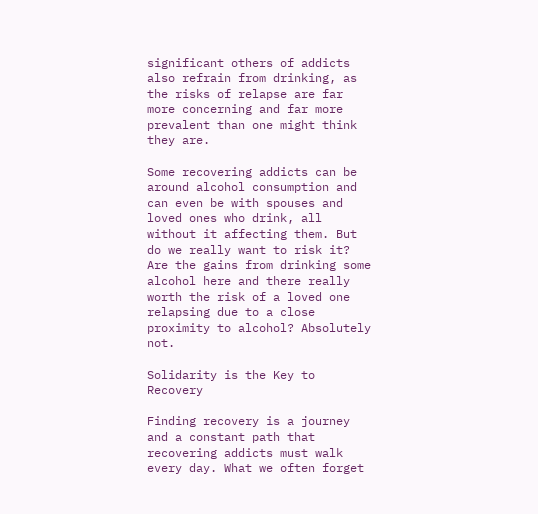significant others of addicts also refrain from drinking, as the risks of relapse are far more concerning and far more prevalent than one might think they are.

Some recovering addicts can be around alcohol consumption and can even be with spouses and loved ones who drink, all without it affecting them. But do we really want to risk it? Are the gains from drinking some alcohol here and there really worth the risk of a loved one relapsing due to a close proximity to alcohol? Absolutely not.

Solidarity is the Key to Recovery

Finding recovery is a journey and a constant path that recovering addicts must walk every day. What we often forget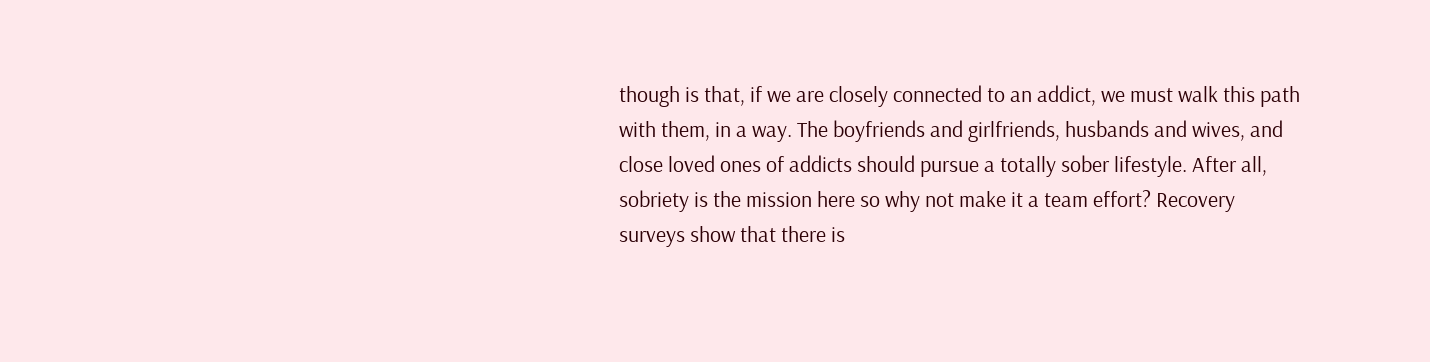though is that, if we are closely connected to an addict, we must walk this path with them, in a way. The boyfriends and girlfriends, husbands and wives, and close loved ones of addicts should pursue a totally sober lifestyle. After all, sobriety is the mission here so why not make it a team effort? Recovery surveys show that there is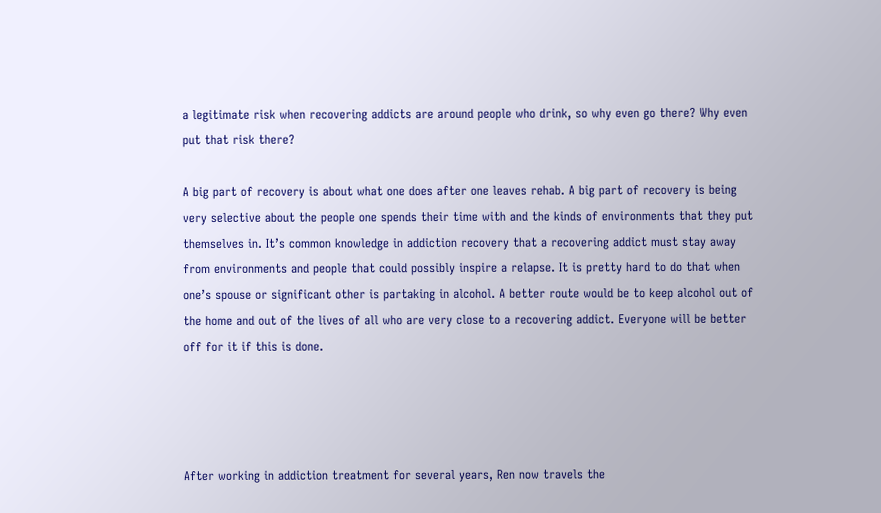a legitimate risk when recovering addicts are around people who drink, so why even go there? Why even put that risk there?

A big part of recovery is about what one does after one leaves rehab. A big part of recovery is being very selective about the people one spends their time with and the kinds of environments that they put themselves in. It’s common knowledge in addiction recovery that a recovering addict must stay away from environments and people that could possibly inspire a relapse. It is pretty hard to do that when one’s spouse or significant other is partaking in alcohol. A better route would be to keep alcohol out of the home and out of the lives of all who are very close to a recovering addict. Everyone will be better off for it if this is done.




After working in addiction treatment for several years, Ren now travels the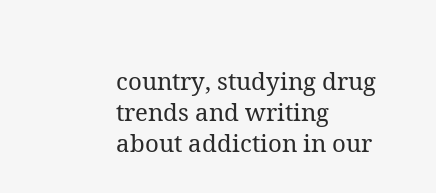country, studying drug trends and writing about addiction in our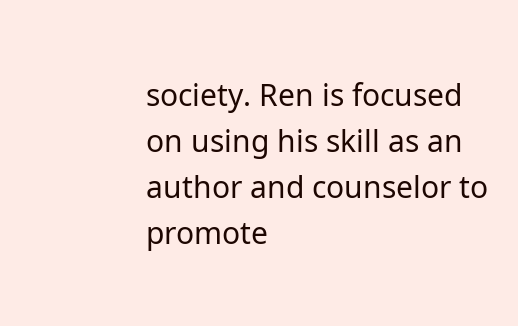society. Ren is focused on using his skill as an author and counselor to promote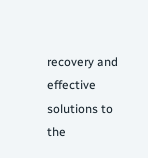recovery and effective solutions to the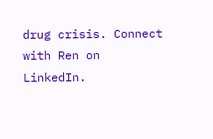drug crisis. Connect with Ren on LinkedIn.